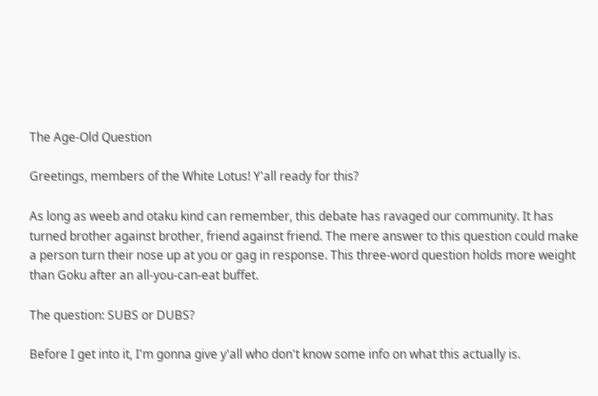The Age-Old Question

Greetings, members of the White Lotus! Y'all ready for this?

As long as weeb and otaku kind can remember, this debate has ravaged our community. It has turned brother against brother, friend against friend. The mere answer to this question could make a person turn their nose up at you or gag in response. This three-word question holds more weight than Goku after an all-you-can-eat buffet.

The question: SUBS or DUBS?

Before I get into it, I'm gonna give y'all who don't know some info on what this actually is.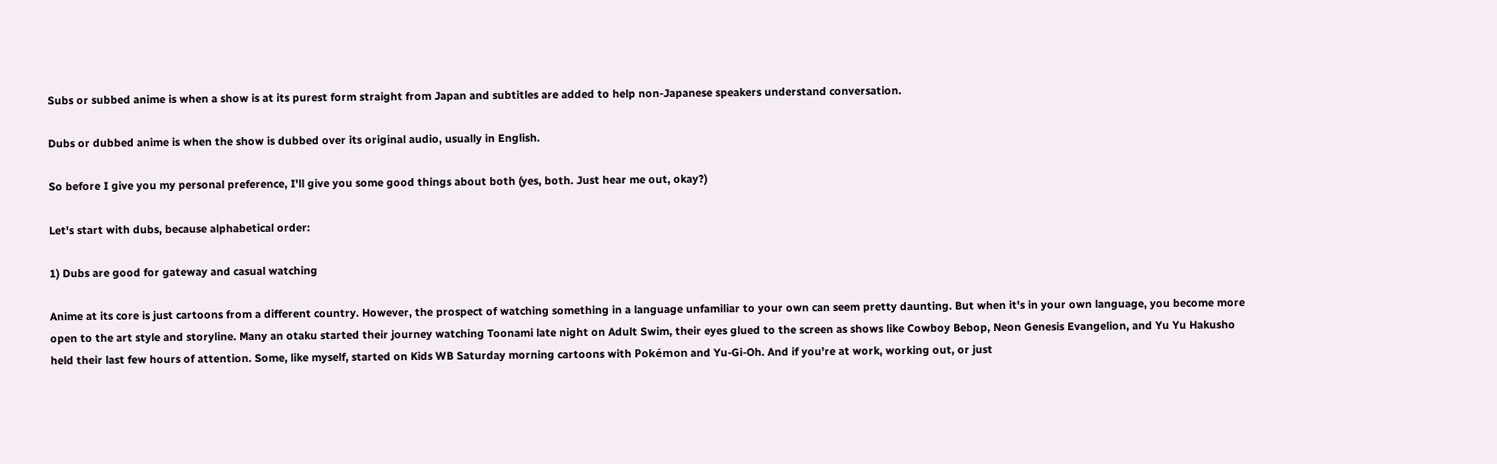Subs or subbed anime is when a show is at its purest form straight from Japan and subtitles are added to help non-Japanese speakers understand conversation.

Dubs or dubbed anime is when the show is dubbed over its original audio, usually in English.

So before I give you my personal preference, I'll give you some good things about both (yes, both. Just hear me out, okay?)

Let's start with dubs, because alphabetical order:

1) Dubs are good for gateway and casual watching

Anime at its core is just cartoons from a different country. However, the prospect of watching something in a language unfamiliar to your own can seem pretty daunting. But when it's in your own language, you become more open to the art style and storyline. Many an otaku started their journey watching Toonami late night on Adult Swim, their eyes glued to the screen as shows like Cowboy Bebop, Neon Genesis Evangelion, and Yu Yu Hakusho held their last few hours of attention. Some, like myself, started on Kids WB Saturday morning cartoons with Pokémon and Yu-Gi-Oh. And if you're at work, working out, or just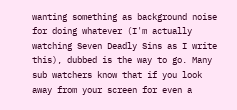wanting something as background noise for doing whatever (I'm actually watching Seven Deadly Sins as I write this), dubbed is the way to go. Many sub watchers know that if you look away from your screen for even a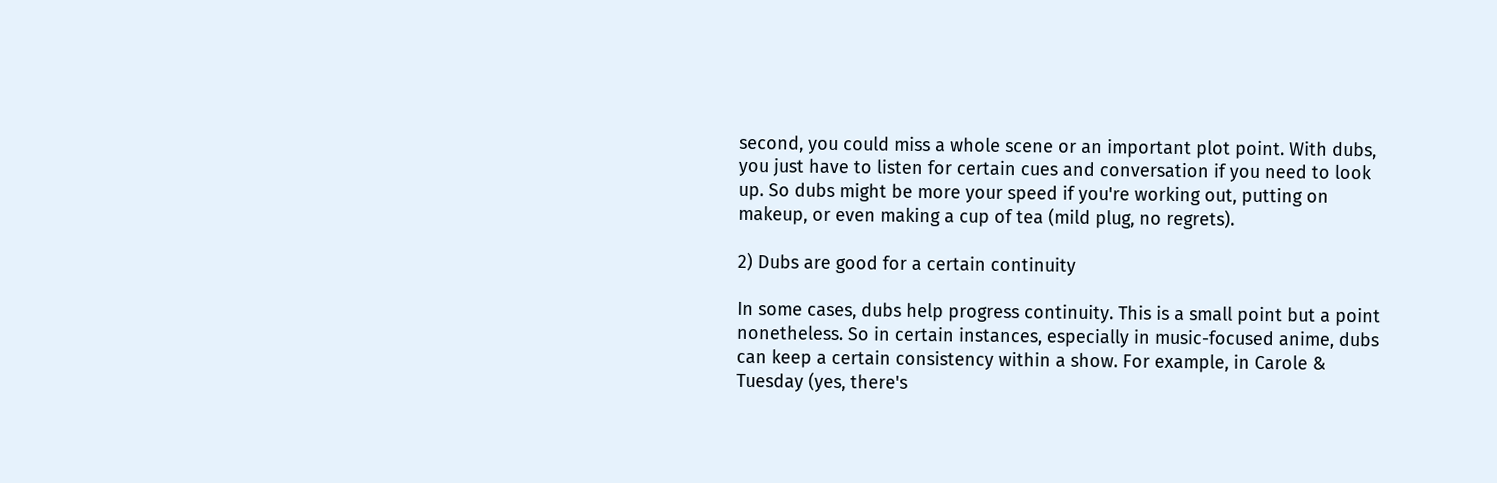second, you could miss a whole scene or an important plot point. With dubs, you just have to listen for certain cues and conversation if you need to look up. So dubs might be more your speed if you're working out, putting on makeup, or even making a cup of tea (mild plug, no regrets).

2) Dubs are good for a certain continuity

In some cases, dubs help progress continuity. This is a small point but a point nonetheless. So in certain instances, especially in music-focused anime, dubs can keep a certain consistency within a show. For example, in Carole & Tuesday (yes, there's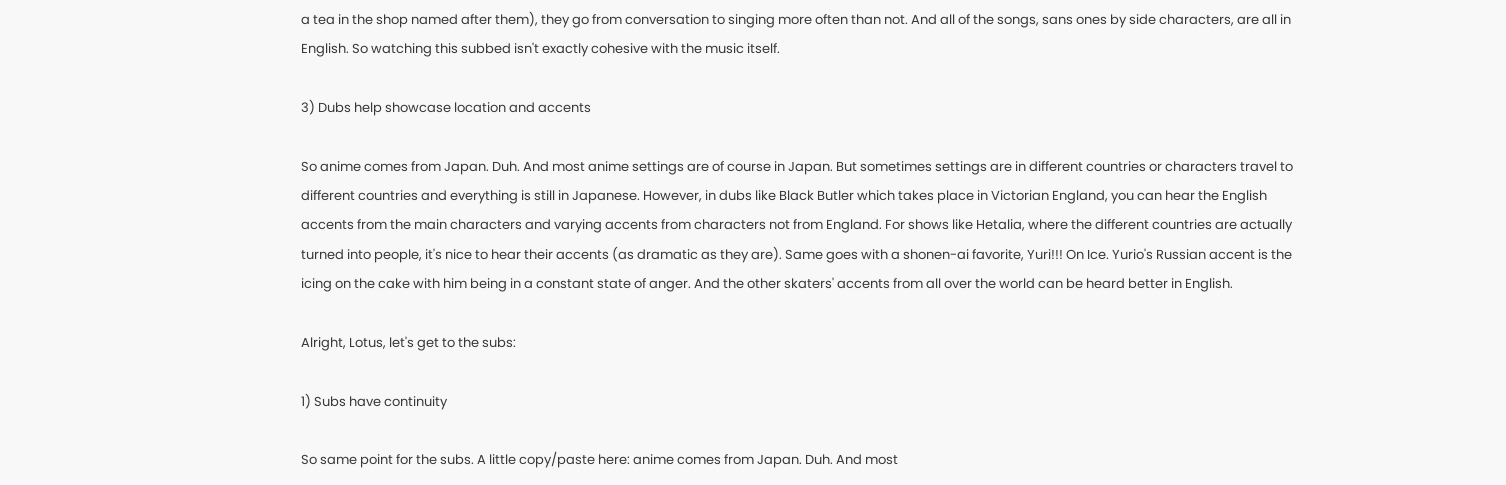a tea in the shop named after them), they go from conversation to singing more often than not. And all of the songs, sans ones by side characters, are all in English. So watching this subbed isn't exactly cohesive with the music itself.

3) Dubs help showcase location and accents

So anime comes from Japan. Duh. And most anime settings are of course in Japan. But sometimes settings are in different countries or characters travel to different countries and everything is still in Japanese. However, in dubs like Black Butler which takes place in Victorian England, you can hear the English accents from the main characters and varying accents from characters not from England. For shows like Hetalia, where the different countries are actually turned into people, it's nice to hear their accents (as dramatic as they are). Same goes with a shonen-ai favorite, Yuri!!! On Ice. Yurio's Russian accent is the icing on the cake with him being in a constant state of anger. And the other skaters' accents from all over the world can be heard better in English.

Alright, Lotus, let's get to the subs:

1) Subs have continuity

So same point for the subs. A little copy/paste here: anime comes from Japan. Duh. And most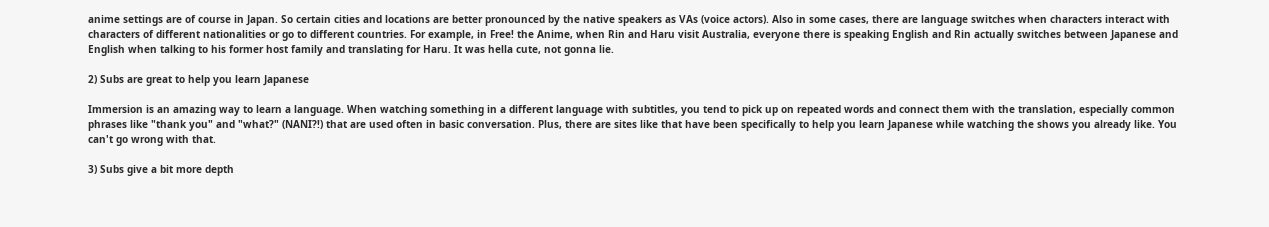anime settings are of course in Japan. So certain cities and locations are better pronounced by the native speakers as VAs (voice actors). Also in some cases, there are language switches when characters interact with characters of different nationalities or go to different countries. For example, in Free! the Anime, when Rin and Haru visit Australia, everyone there is speaking English and Rin actually switches between Japanese and English when talking to his former host family and translating for Haru. It was hella cute, not gonna lie.

2) Subs are great to help you learn Japanese

Immersion is an amazing way to learn a language. When watching something in a different language with subtitles, you tend to pick up on repeated words and connect them with the translation, especially common phrases like "thank you" and "what?" (NANI?!) that are used often in basic conversation. Plus, there are sites like that have been specifically to help you learn Japanese while watching the shows you already like. You can't go wrong with that.

3) Subs give a bit more depth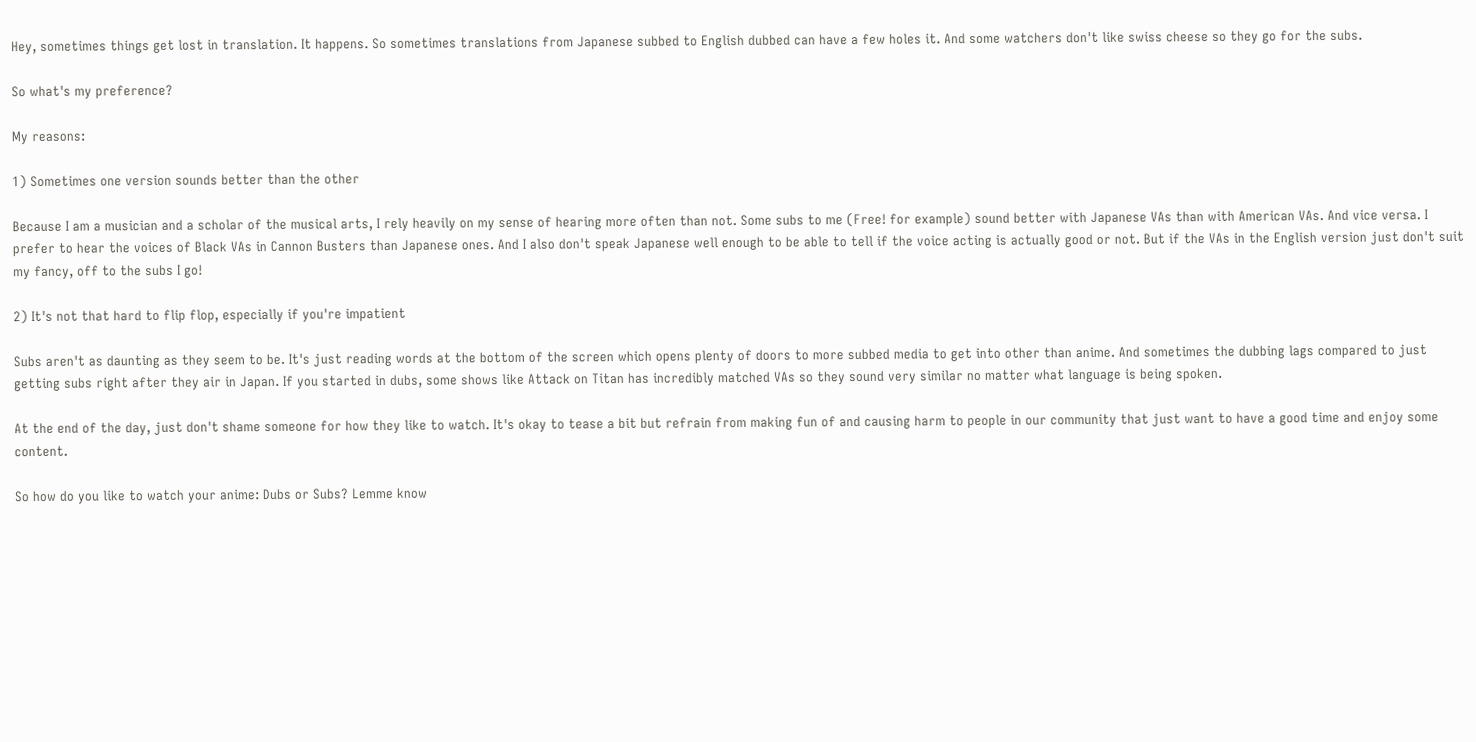Hey, sometimes things get lost in translation. It happens. So sometimes translations from Japanese subbed to English dubbed can have a few holes it. And some watchers don't like swiss cheese so they go for the subs.

So what's my preference?

My reasons:

1) Sometimes one version sounds better than the other

Because I am a musician and a scholar of the musical arts, I rely heavily on my sense of hearing more often than not. Some subs to me (Free! for example) sound better with Japanese VAs than with American VAs. And vice versa. I prefer to hear the voices of Black VAs in Cannon Busters than Japanese ones. And I also don't speak Japanese well enough to be able to tell if the voice acting is actually good or not. But if the VAs in the English version just don't suit my fancy, off to the subs I go!

2) It's not that hard to flip flop, especially if you're impatient

Subs aren't as daunting as they seem to be. It's just reading words at the bottom of the screen which opens plenty of doors to more subbed media to get into other than anime. And sometimes the dubbing lags compared to just getting subs right after they air in Japan. If you started in dubs, some shows like Attack on Titan has incredibly matched VAs so they sound very similar no matter what language is being spoken.

At the end of the day, just don't shame someone for how they like to watch. It's okay to tease a bit but refrain from making fun of and causing harm to people in our community that just want to have a good time and enjoy some content.

So how do you like to watch your anime: Dubs or Subs? Lemme know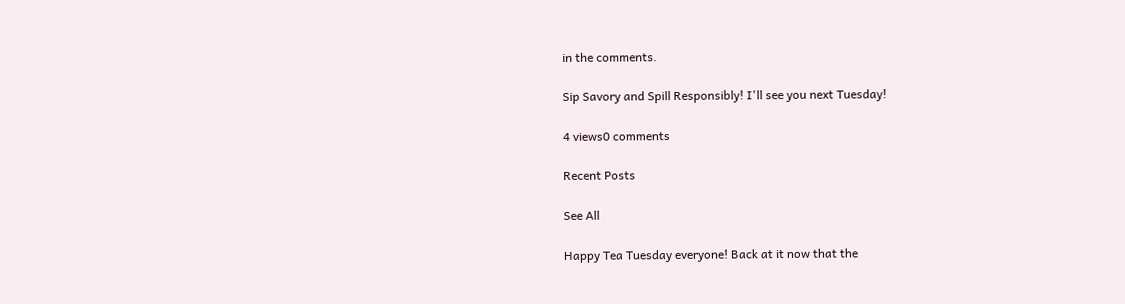in the comments.

Sip Savory and Spill Responsibly! I'll see you next Tuesday!

4 views0 comments

Recent Posts

See All

Happy Tea Tuesday everyone! Back at it now that the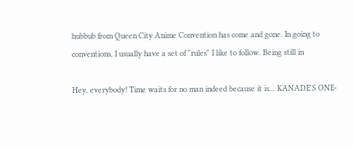hubbub from Queen City Anime Convention has come and gone. In going to conventions, I usually have a set of "rules" I like to follow. Being still in

Hey, everybody! Time waits for no man indeed because it is... KANADE'S ONE-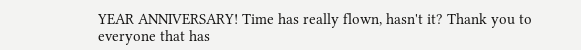YEAR ANNIVERSARY! Time has really flown, hasn't it? Thank you to everyone that has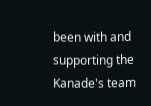been with and supporting the Kanade's team